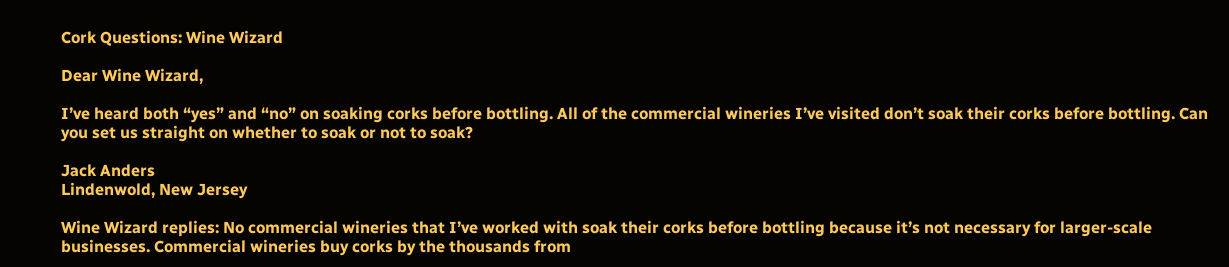Cork Questions: Wine Wizard

Dear Wine Wizard,

I’ve heard both “yes” and “no” on soaking corks before bottling. All of the commercial wineries I’ve visited don’t soak their corks before bottling. Can you set us straight on whether to soak or not to soak?

Jack Anders
Lindenwold, New Jersey

Wine Wizard replies: No commercial wineries that I’ve worked with soak their corks before bottling because it’s not necessary for larger-scale businesses. Commercial wineries buy corks by the thousands from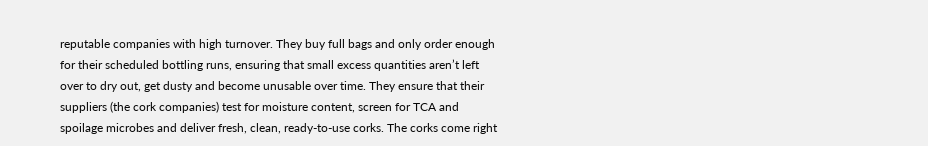reputable companies with high turnover. They buy full bags and only order enough for their scheduled bottling runs, ensuring that small excess quantities aren’t left over to dry out, get dusty and become unusable over time. They ensure that their suppliers (the cork companies) test for moisture content, screen for TCA and spoilage microbes and deliver fresh, clean, ready-to-use corks. The corks come right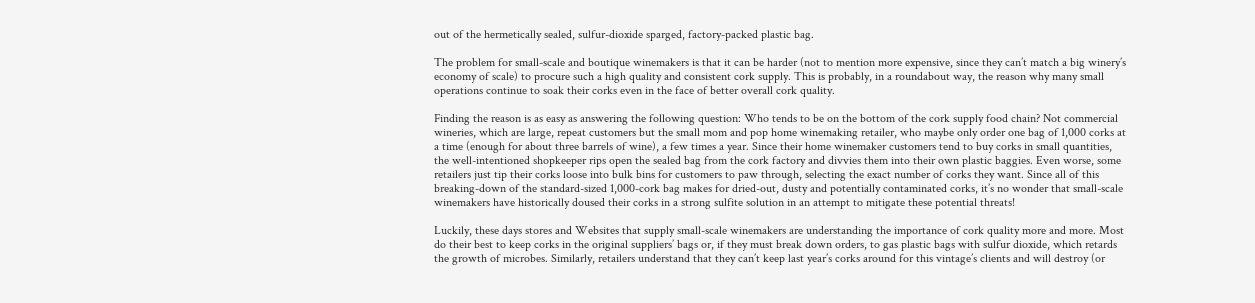out of the hermetically sealed, sulfur-dioxide sparged, factory-packed plastic bag.

The problem for small-scale and boutique winemakers is that it can be harder (not to mention more expensive, since they can’t match a big winery’s economy of scale) to procure such a high quality and consistent cork supply. This is probably, in a roundabout way, the reason why many small operations continue to soak their corks even in the face of better overall cork quality.

Finding the reason is as easy as answering the following question: Who tends to be on the bottom of the cork supply food chain? Not commercial wineries, which are large, repeat customers but the small mom and pop home winemaking retailer, who maybe only order one bag of 1,000 corks at a time (enough for about three barrels of wine), a few times a year. Since their home winemaker customers tend to buy corks in small quantities, the well-intentioned shopkeeper rips open the sealed bag from the cork factory and divvies them into their own plastic baggies. Even worse, some retailers just tip their corks loose into bulk bins for customers to paw through, selecting the exact number of corks they want. Since all of this breaking-down of the standard-sized 1,000-cork bag makes for dried-out, dusty and potentially contaminated corks, it’s no wonder that small-scale winemakers have historically doused their corks in a strong sulfite solution in an attempt to mitigate these potential threats!

Luckily, these days stores and Websites that supply small-scale winemakers are understanding the importance of cork quality more and more. Most do their best to keep corks in the original suppliers’ bags or, if they must break down orders, to gas plastic bags with sulfur dioxide, which retards the growth of microbes. Similarly, retailers understand that they can’t keep last year’s corks around for this vintage’s clients and will destroy (or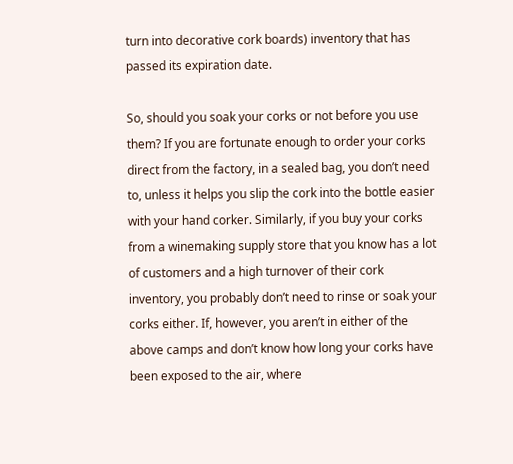turn into decorative cork boards) inventory that has passed its expiration date.

So, should you soak your corks or not before you use them? If you are fortunate enough to order your corks direct from the factory, in a sealed bag, you don’t need to, unless it helps you slip the cork into the bottle easier with your hand corker. Similarly, if you buy your corks from a winemaking supply store that you know has a lot of customers and a high turnover of their cork inventory, you probably don’t need to rinse or soak your corks either. If, however, you aren’t in either of the above camps and don’t know how long your corks have been exposed to the air, where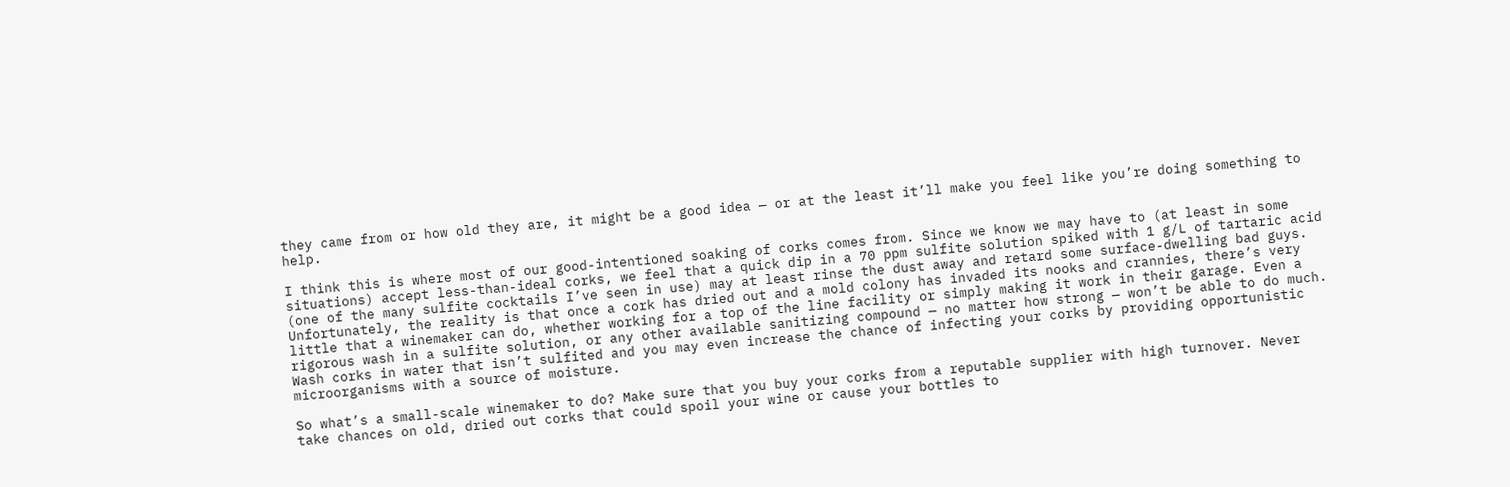they came from or how old they are, it might be a good idea — or at the least it’ll make you feel like you’re doing something to help.

I think this is where most of our good-intentioned soaking of corks comes from. Since we know we may have to (at least in some situations) accept less-than-ideal corks, we feel that a quick dip in a 70 ppm sulfite solution spiked with 1 g/L of tartaric acid (one of the many sulfite cocktails I’ve seen in use) may at least rinse the dust away and retard some surface-dwelling bad guys. Unfortunately, the reality is that once a cork has dried out and a mold colony has invaded its nooks and crannies, there’s very little that a winemaker can do, whether working for a top of the line facility or simply making it work in their garage. Even a rigorous wash in a sulfite solution, or any other available sanitizing compound — no matter how strong — won’t be able to do much. Wash corks in water that isn’t sulfited and you may even increase the chance of infecting your corks by providing opportunistic microorganisms with a source of moisture.

So what’s a small-scale winemaker to do? Make sure that you buy your corks from a reputable supplier with high turnover. Never take chances on old, dried out corks that could spoil your wine or cause your bottles to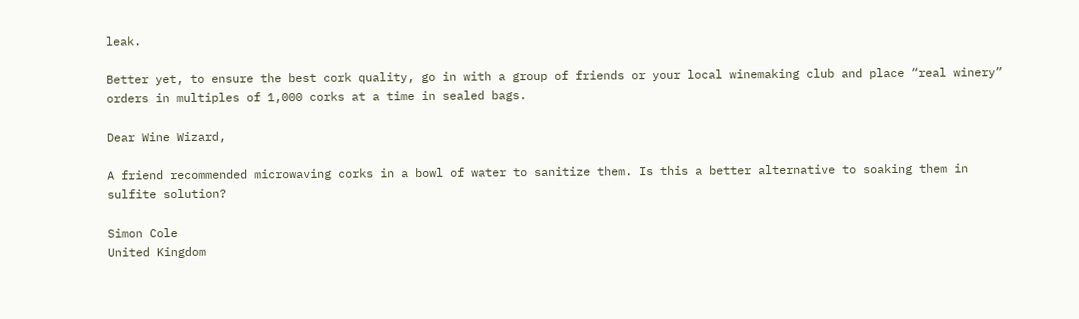leak.

Better yet, to ensure the best cork quality, go in with a group of friends or your local winemaking club and place “real winery” orders in multiples of 1,000 corks at a time in sealed bags.

Dear Wine Wizard,

A friend recommended microwaving corks in a bowl of water to sanitize them. Is this a better alternative to soaking them in sulfite solution?

Simon Cole
United Kingdom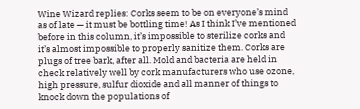Wine Wizard replies: Corks seem to be on everyone’s mind as of late — it must be bottling time! As I think I’ve mentioned before in this column, it’s impossible to sterilize corks and it’s almost impossible to properly sanitize them. Corks are plugs of tree bark, after all. Mold and bacteria are held in check relatively well by cork manufacturers who use ozone, high pressure, sulfur dioxide and all manner of things to knock down the populations of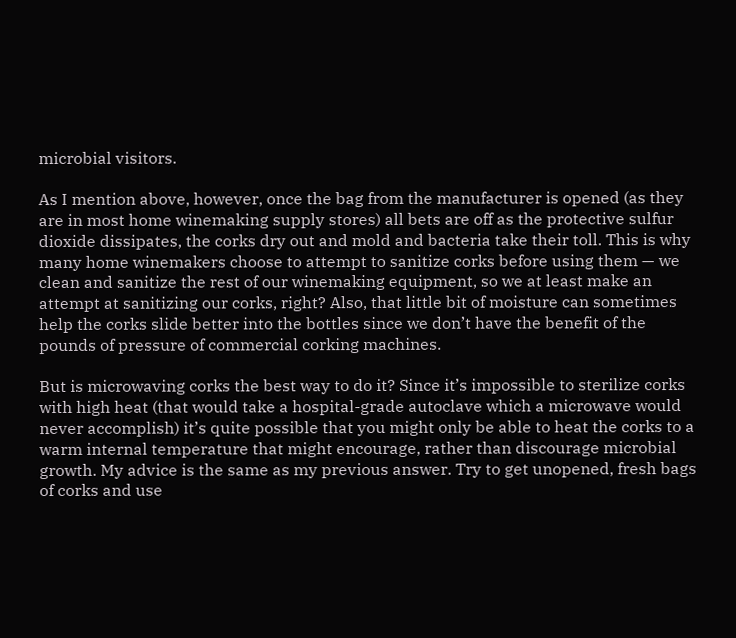microbial visitors.

As I mention above, however, once the bag from the manufacturer is opened (as they are in most home winemaking supply stores) all bets are off as the protective sulfur dioxide dissipates, the corks dry out and mold and bacteria take their toll. This is why many home winemakers choose to attempt to sanitize corks before using them — we clean and sanitize the rest of our winemaking equipment, so we at least make an attempt at sanitizing our corks, right? Also, that little bit of moisture can sometimes help the corks slide better into the bottles since we don’t have the benefit of the pounds of pressure of commercial corking machines.

But is microwaving corks the best way to do it? Since it’s impossible to sterilize corks with high heat (that would take a hospital-grade autoclave which a microwave would never accomplish) it’s quite possible that you might only be able to heat the corks to a warm internal temperature that might encourage, rather than discourage microbial growth. My advice is the same as my previous answer. Try to get unopened, fresh bags of corks and use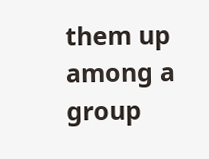them up among a group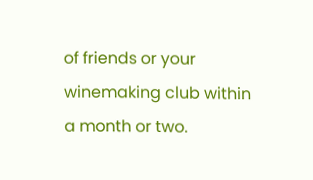of friends or your winemaking club within a month or two.